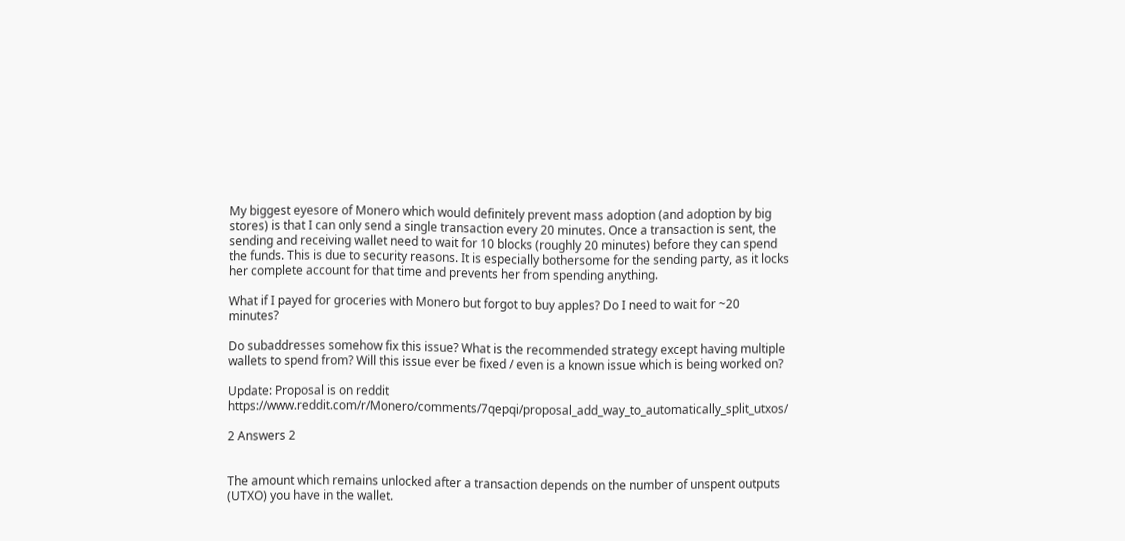My biggest eyesore of Monero which would definitely prevent mass adoption (and adoption by big stores) is that I can only send a single transaction every 20 minutes. Once a transaction is sent, the sending and receiving wallet need to wait for 10 blocks (roughly 20 minutes) before they can spend the funds. This is due to security reasons. It is especially bothersome for the sending party, as it locks her complete account for that time and prevents her from spending anything.

What if I payed for groceries with Monero but forgot to buy apples? Do I need to wait for ~20 minutes?

Do subaddresses somehow fix this issue? What is the recommended strategy except having multiple wallets to spend from? Will this issue ever be fixed / even is a known issue which is being worked on?

Update: Proposal is on reddit https://www.reddit.com/r/Monero/comments/7qepqi/proposal_add_way_to_automatically_split_utxos/

2 Answers 2


The amount which remains unlocked after a transaction depends on the number of unspent outputs (UTXO) you have in the wallet.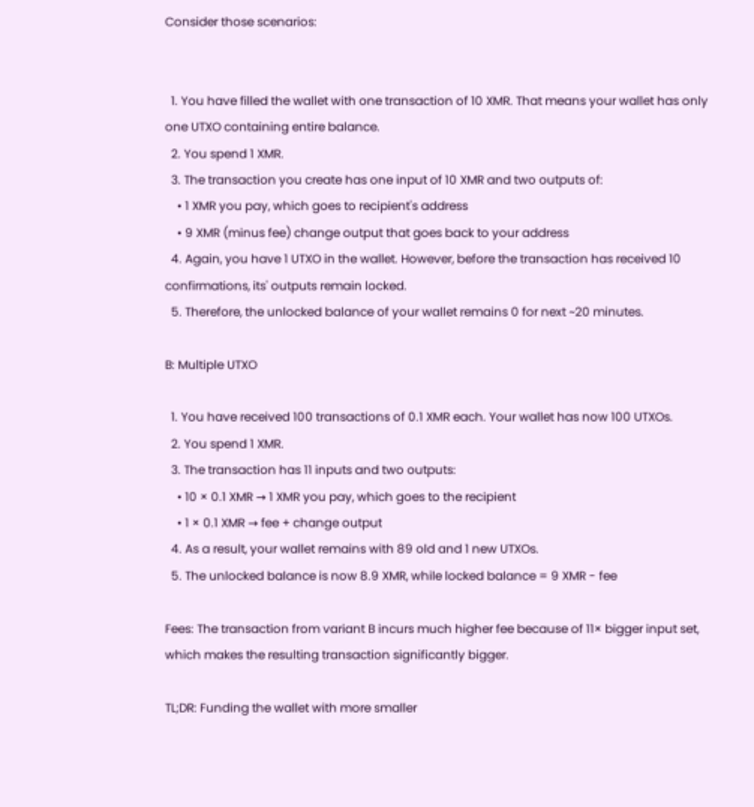Consider those scenarios:


  1. You have filled the wallet with one transaction of 10 XMR. That means your wallet has only one UTXO containing entire balance.
  2. You spend 1 XMR.
  3. The transaction you create has one input of 10 XMR and two outputs of:
    • 1 XMR you pay, which goes to recipient's address
    • 9 XMR (minus fee) change output that goes back to your address
  4. Again, you have 1 UTXO in the wallet. However, before the transaction has received 10 confirmations, its' outputs remain locked.
  5. Therefore, the unlocked balance of your wallet remains 0 for next ~20 minutes.

B: Multiple UTXO

  1. You have received 100 transactions of 0.1 XMR each. Your wallet has now 100 UTXOs.
  2. You spend 1 XMR.
  3. The transaction has 11 inputs and two outputs:
    • 10 × 0.1 XMR → 1 XMR you pay, which goes to the recipient
    • 1 × 0.1 XMR → fee + change output
  4. As a result, your wallet remains with 89 old and 1 new UTXOs.
  5. The unlocked balance is now 8.9 XMR, while locked balance = 9 XMR - fee

Fees: The transaction from variant B incurs much higher fee because of 11× bigger input set, which makes the resulting transaction significantly bigger.

TL;DR: Funding the wallet with more smaller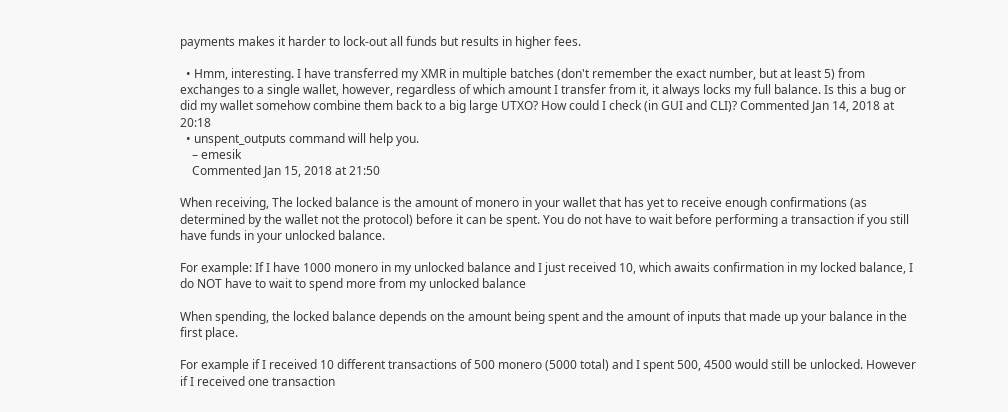payments makes it harder to lock-out all funds but results in higher fees.

  • Hmm, interesting. I have transferred my XMR in multiple batches (don't remember the exact number, but at least 5) from exchanges to a single wallet, however, regardless of which amount I transfer from it, it always locks my full balance. Is this a bug or did my wallet somehow combine them back to a big large UTXO? How could I check (in GUI and CLI)? Commented Jan 14, 2018 at 20:18
  • unspent_outputs command will help you.
    – emesik
    Commented Jan 15, 2018 at 21:50

When receiving, The locked balance is the amount of monero in your wallet that has yet to receive enough confirmations (as determined by the wallet not the protocol) before it can be spent. You do not have to wait before performing a transaction if you still have funds in your unlocked balance.

For example: If I have 1000 monero in my unlocked balance and I just received 10, which awaits confirmation in my locked balance, I do NOT have to wait to spend more from my unlocked balance

When spending, the locked balance depends on the amount being spent and the amount of inputs that made up your balance in the first place.

For example if I received 10 different transactions of 500 monero (5000 total) and I spent 500, 4500 would still be unlocked. However if I received one transaction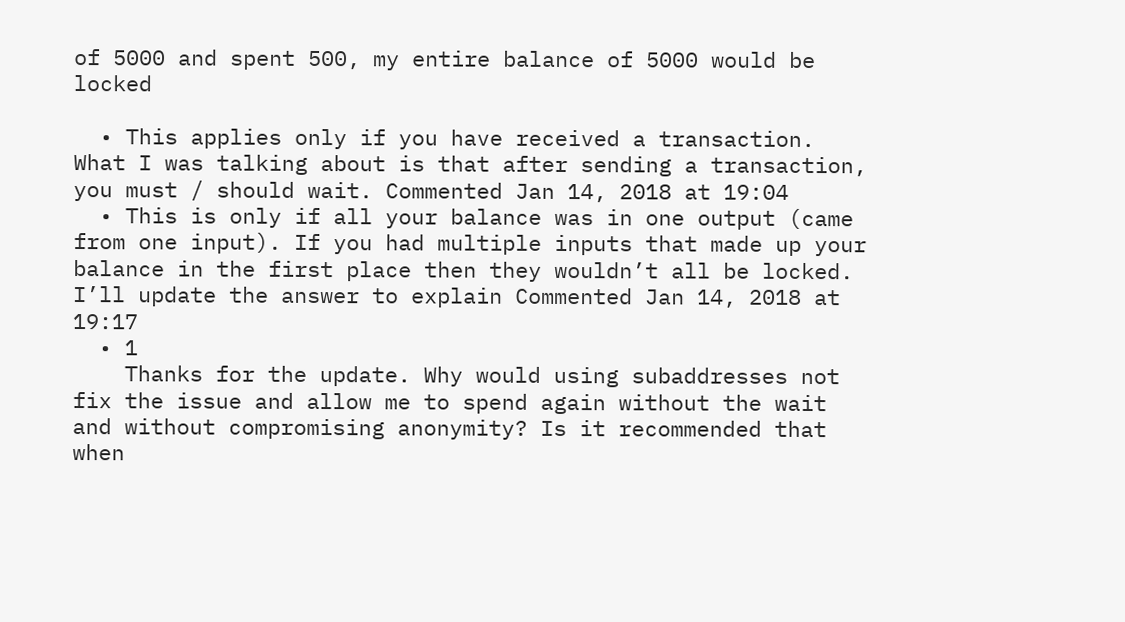of 5000 and spent 500, my entire balance of 5000 would be locked

  • This applies only if you have received a transaction. What I was talking about is that after sending a transaction, you must / should wait. Commented Jan 14, 2018 at 19:04
  • This is only if all your balance was in one output (came from one input). If you had multiple inputs that made up your balance in the first place then they wouldn’t all be locked. I’ll update the answer to explain Commented Jan 14, 2018 at 19:17
  • 1
    Thanks for the update. Why would using subaddresses not fix the issue and allow me to spend again without the wait and without compromising anonymity? Is it recommended that when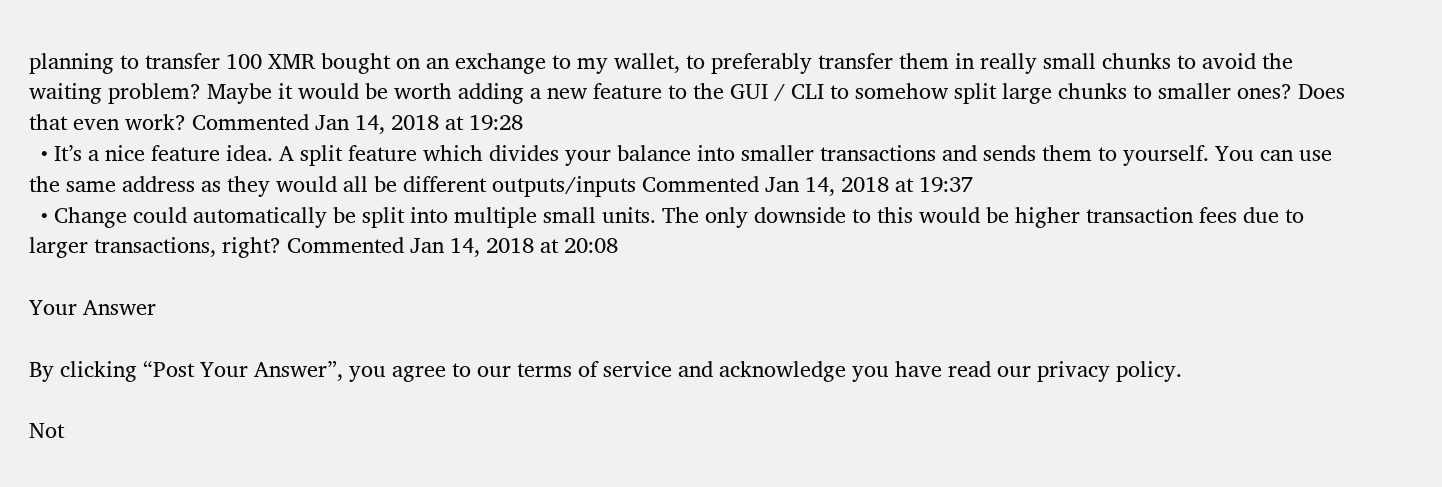planning to transfer 100 XMR bought on an exchange to my wallet, to preferably transfer them in really small chunks to avoid the waiting problem? Maybe it would be worth adding a new feature to the GUI / CLI to somehow split large chunks to smaller ones? Does that even work? Commented Jan 14, 2018 at 19:28
  • It’s a nice feature idea. A split feature which divides your balance into smaller transactions and sends them to yourself. You can use the same address as they would all be different outputs/inputs Commented Jan 14, 2018 at 19:37
  • Change could automatically be split into multiple small units. The only downside to this would be higher transaction fees due to larger transactions, right? Commented Jan 14, 2018 at 20:08

Your Answer

By clicking “Post Your Answer”, you agree to our terms of service and acknowledge you have read our privacy policy.

Not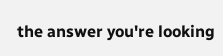the answer you're looking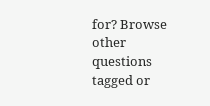for? Browse other questions tagged or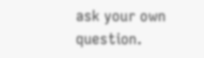ask your own question.